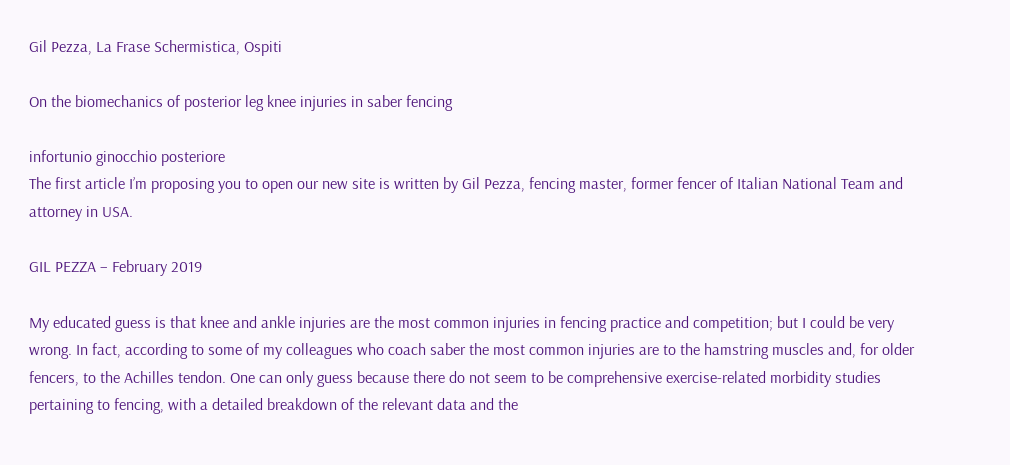Gil Pezza, La Frase Schermistica, Ospiti

On the biomechanics of posterior leg knee injuries in saber fencing

infortunio ginocchio posteriore
The first article I’m proposing you to open our new site is written by Gil Pezza, fencing master, former fencer of Italian National Team and attorney in USA.

GIL PEZZA – February 2019

My educated guess is that knee and ankle injuries are the most common injuries in fencing practice and competition; but I could be very wrong. In fact, according to some of my colleagues who coach saber the most common injuries are to the hamstring muscles and, for older fencers, to the Achilles tendon. One can only guess because there do not seem to be comprehensive exercise-related morbidity studies pertaining to fencing, with a detailed breakdown of the relevant data and the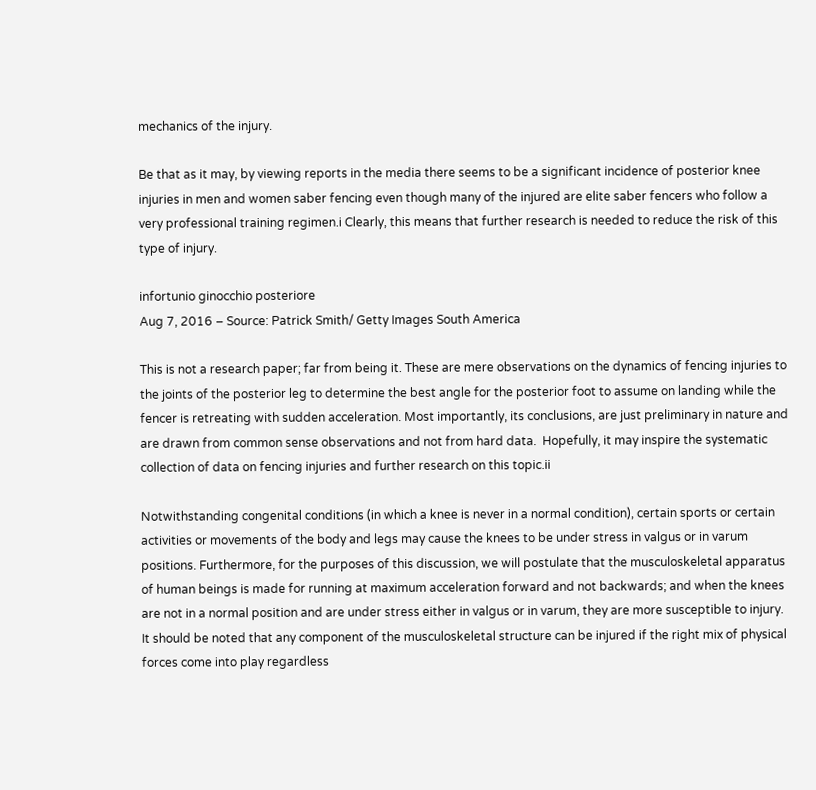mechanics of the injury.

Be that as it may, by viewing reports in the media there seems to be a significant incidence of posterior knee injuries in men and women saber fencing even though many of the injured are elite saber fencers who follow a very professional training regimen.i Clearly, this means that further research is needed to reduce the risk of this type of injury.

infortunio ginocchio posteriore
Aug 7, 2016 – Source: Patrick Smith/ Getty Images South America

This is not a research paper; far from being it. These are mere observations on the dynamics of fencing injuries to the joints of the posterior leg to determine the best angle for the posterior foot to assume on landing while the fencer is retreating with sudden acceleration. Most importantly, its conclusions, are just preliminary in nature and are drawn from common sense observations and not from hard data.  Hopefully, it may inspire the systematic collection of data on fencing injuries and further research on this topic.ii

Notwithstanding congenital conditions (in which a knee is never in a normal condition), certain sports or certain activities or movements of the body and legs may cause the knees to be under stress in valgus or in varum positions. Furthermore, for the purposes of this discussion, we will postulate that the musculoskeletal apparatus of human beings is made for running at maximum acceleration forward and not backwards; and when the knees are not in a normal position and are under stress either in valgus or in varum, they are more susceptible to injury.  It should be noted that any component of the musculoskeletal structure can be injured if the right mix of physical forces come into play regardless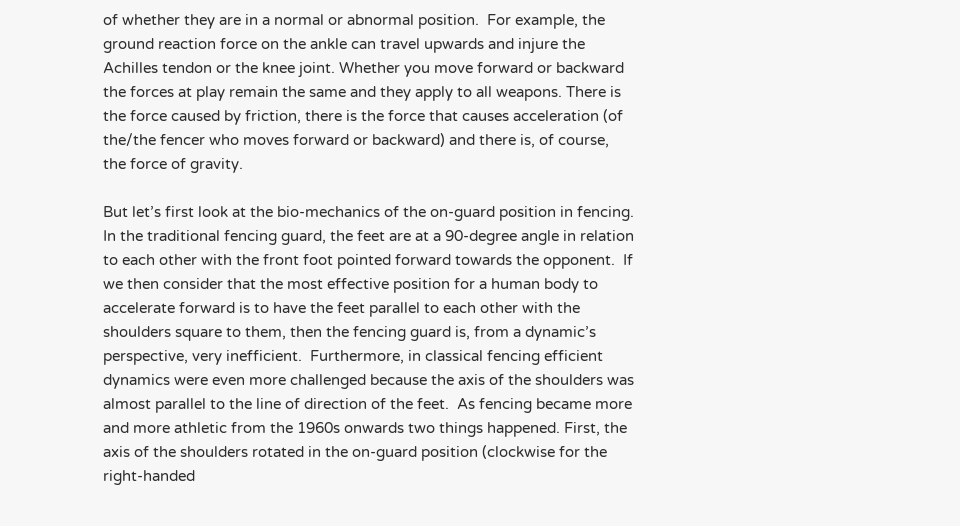of whether they are in a normal or abnormal position.  For example, the ground reaction force on the ankle can travel upwards and injure the Achilles tendon or the knee joint. Whether you move forward or backward the forces at play remain the same and they apply to all weapons. There is the force caused by friction, there is the force that causes acceleration (of the/the fencer who moves forward or backward) and there is, of course, the force of gravity.

But let’s first look at the bio-mechanics of the on-guard position in fencing.  In the traditional fencing guard, the feet are at a 90-degree angle in relation to each other with the front foot pointed forward towards the opponent.  If we then consider that the most effective position for a human body to accelerate forward is to have the feet parallel to each other with the shoulders square to them, then the fencing guard is, from a dynamic’s perspective, very inefficient.  Furthermore, in classical fencing efficient dynamics were even more challenged because the axis of the shoulders was almost parallel to the line of direction of the feet.  As fencing became more and more athletic from the 1960s onwards two things happened. First, the axis of the shoulders rotated in the on-guard position (clockwise for the right-handed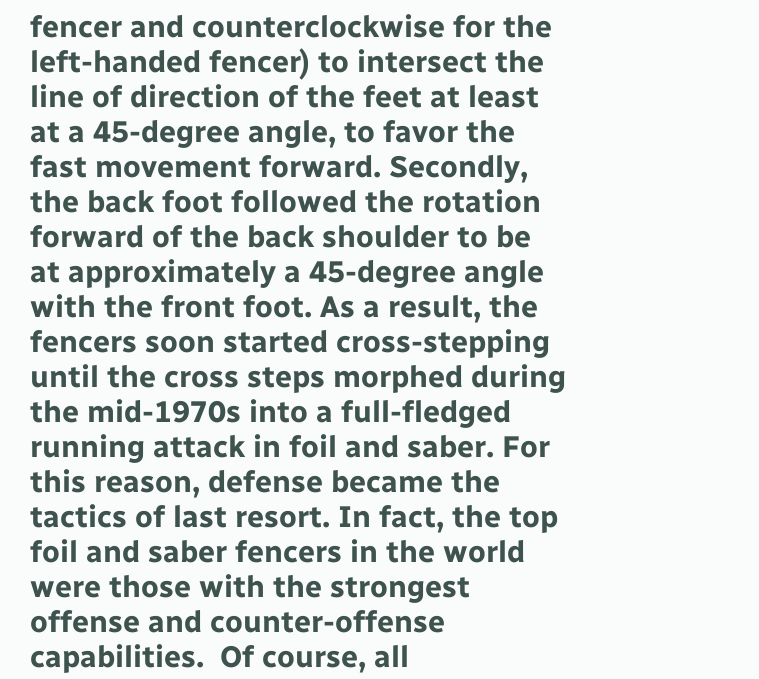fencer and counterclockwise for the left-handed fencer) to intersect the line of direction of the feet at least at a 45-degree angle, to favor the fast movement forward. Secondly, the back foot followed the rotation forward of the back shoulder to be at approximately a 45-degree angle with the front foot. As a result, the fencers soon started cross-stepping until the cross steps morphed during the mid-1970s into a full-fledged running attack in foil and saber. For this reason, defense became the tactics of last resort. In fact, the top foil and saber fencers in the world were those with the strongest offense and counter-offense capabilities.  Of course, all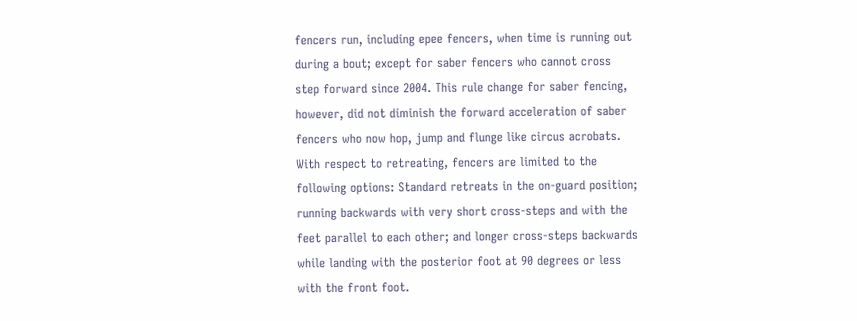fencers run, including epee fencers, when time is running out during a bout; except for saber fencers who cannot cross step forward since 2004. This rule change for saber fencing, however, did not diminish the forward acceleration of saber fencers who now hop, jump and flunge like circus acrobats. With respect to retreating, fencers are limited to the following options: Standard retreats in the on-guard position; running backwards with very short cross-steps and with the feet parallel to each other; and longer cross-steps backwards while landing with the posterior foot at 90 degrees or less with the front foot.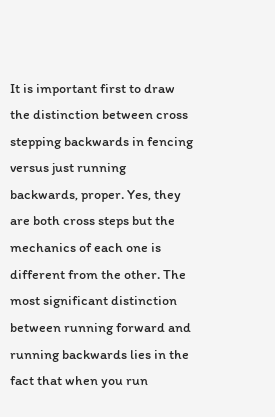It is important first to draw the distinction between cross stepping backwards in fencing versus just running backwards, proper. Yes, they are both cross steps but the mechanics of each one is different from the other. The most significant distinction between running forward and running backwards lies in the fact that when you run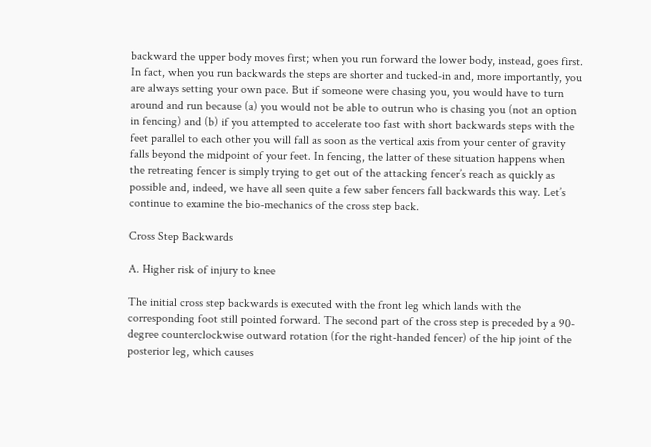backward the upper body moves first; when you run forward the lower body, instead, goes first.  In fact, when you run backwards the steps are shorter and tucked-in and, more importantly, you are always setting your own pace. But if someone were chasing you, you would have to turn around and run because (a) you would not be able to outrun who is chasing you (not an option in fencing) and (b) if you attempted to accelerate too fast with short backwards steps with the feet parallel to each other you will fall as soon as the vertical axis from your center of gravity falls beyond the midpoint of your feet. In fencing, the latter of these situation happens when the retreating fencer is simply trying to get out of the attacking fencer’s reach as quickly as possible and, indeed, we have all seen quite a few saber fencers fall backwards this way. Let’s continue to examine the bio-mechanics of the cross step back.

Cross Step Backwards

A. Higher risk of injury to knee

The initial cross step backwards is executed with the front leg which lands with the corresponding foot still pointed forward. The second part of the cross step is preceded by a 90-degree counterclockwise outward rotation (for the right-handed fencer) of the hip joint of the posterior leg, which causes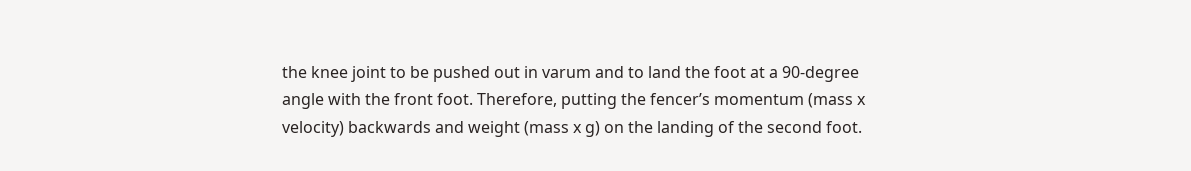the knee joint to be pushed out in varum and to land the foot at a 90-degree angle with the front foot. Therefore, putting the fencer’s momentum (mass x velocity) backwards and weight (mass x g) on the landing of the second foot.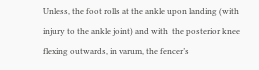Unless, the foot rolls at the ankle upon landing (with injury to the ankle joint) and with  the posterior knee flexing outwards, in varum, the fencer’s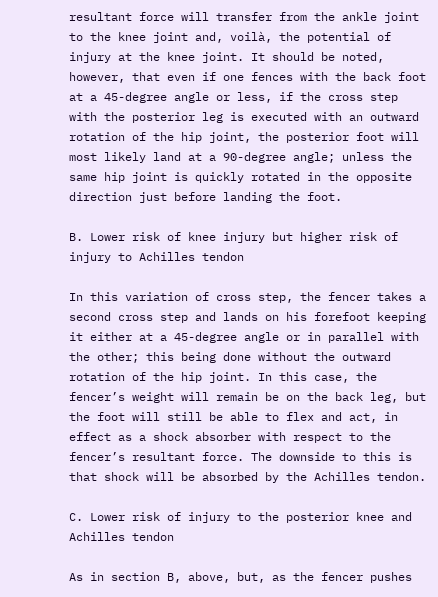resultant force will transfer from the ankle joint to the knee joint and, voilà, the potential of injury at the knee joint. It should be noted, however, that even if one fences with the back foot at a 45-degree angle or less, if the cross step with the posterior leg is executed with an outward rotation of the hip joint, the posterior foot will most likely land at a 90-degree angle; unless the same hip joint is quickly rotated in the opposite direction just before landing the foot.

B. Lower risk of knee injury but higher risk of injury to Achilles tendon

In this variation of cross step, the fencer takes a second cross step and lands on his forefoot keeping it either at a 45-degree angle or in parallel with the other; this being done without the outward rotation of the hip joint. In this case, the fencer’s weight will remain be on the back leg, but the foot will still be able to flex and act, in effect as a shock absorber with respect to the fencer’s resultant force. The downside to this is that shock will be absorbed by the Achilles tendon.

C. Lower risk of injury to the posterior knee and Achilles tendon

As in section B, above, but, as the fencer pushes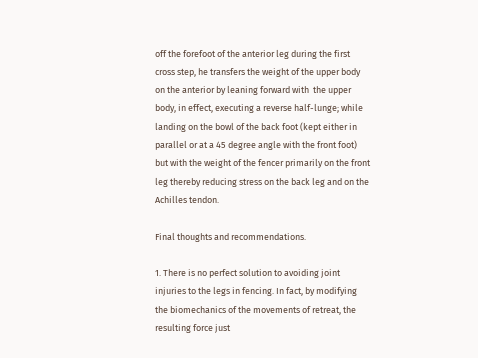off the forefoot of the anterior leg during the first cross step, he transfers the weight of the upper body on the anterior by leaning forward with  the upper body, in effect, executing a reverse half-lunge; while landing on the bowl of the back foot (kept either in parallel or at a 45 degree angle with the front foot) but with the weight of the fencer primarily on the front leg thereby reducing stress on the back leg and on the Achilles tendon.

Final thoughts and recommendations.

1. There is no perfect solution to avoiding joint injuries to the legs in fencing. In fact, by modifying the biomechanics of the movements of retreat, the resulting force just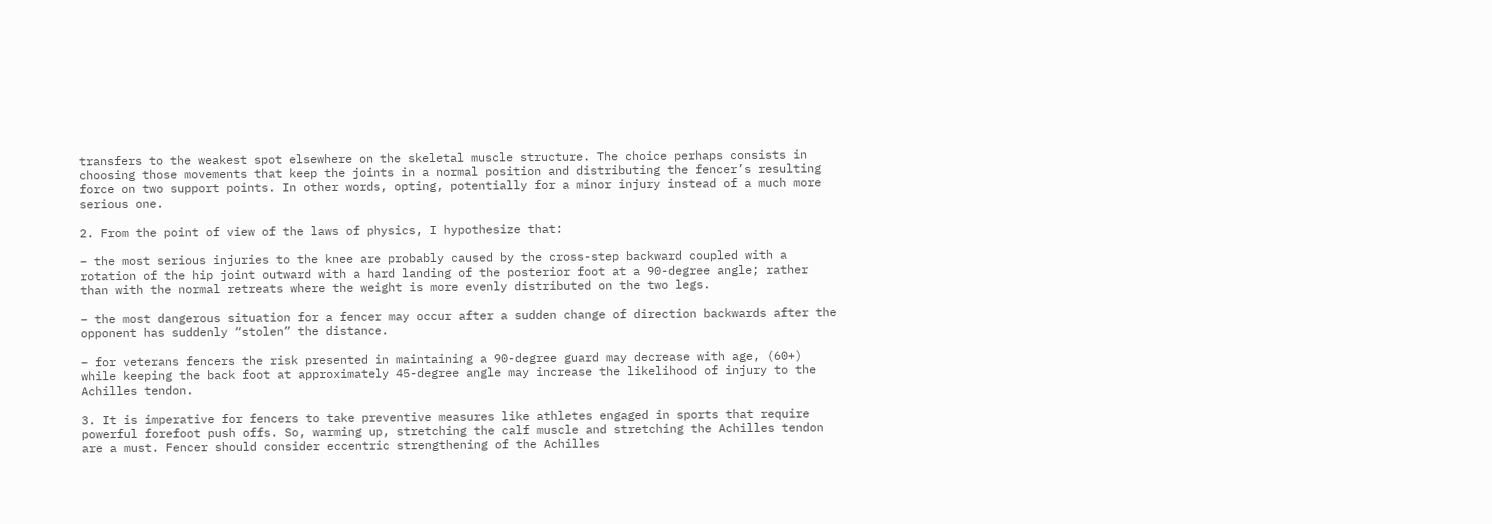transfers to the weakest spot elsewhere on the skeletal muscle structure. The choice perhaps consists in choosing those movements that keep the joints in a normal position and distributing the fencer’s resulting force on two support points. In other words, opting, potentially for a minor injury instead of a much more serious one.

2. From the point of view of the laws of physics, I hypothesize that:

– the most serious injuries to the knee are probably caused by the cross-step backward coupled with a rotation of the hip joint outward with a hard landing of the posterior foot at a 90-degree angle; rather than with the normal retreats where the weight is more evenly distributed on the two legs.

– the most dangerous situation for a fencer may occur after a sudden change of direction backwards after the opponent has suddenly “stolen” the distance.

– for veterans fencers the risk presented in maintaining a 90-degree guard may decrease with age, (60+) while keeping the back foot at approximately 45-degree angle may increase the likelihood of injury to the Achilles tendon.

3. It is imperative for fencers to take preventive measures like athletes engaged in sports that require powerful forefoot push offs. So, warming up, stretching the calf muscle and stretching the Achilles tendon are a must. Fencer should consider eccentric strengthening of the Achilles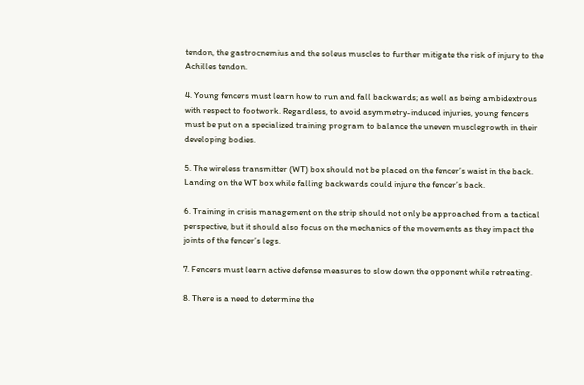tendon, the gastrocnemius and the soleus muscles to further mitigate the risk of injury to the Achilles tendon.

4. Young fencers must learn how to run and fall backwards; as well as being ambidextrous with respect to footwork. Regardless, to avoid asymmetry-induced injuries, young fencers must be put on a specialized training program to balance the uneven musclegrowth in their developing bodies.

5. The wireless transmitter (WT) box should not be placed on the fencer’s waist in the back.  Landing on the WT box while falling backwards could injure the fencer’s back.

6. Training in crisis management on the strip should not only be approached from a tactical perspective, but it should also focus on the mechanics of the movements as they impact the joints of the fencer’s legs.

7. Fencers must learn active defense measures to slow down the opponent while retreating.

8. There is a need to determine the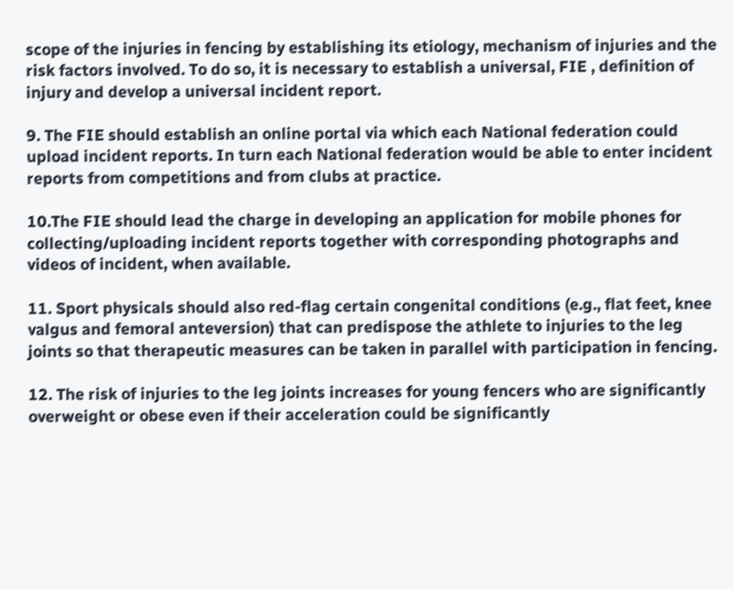scope of the injuries in fencing by establishing its etiology, mechanism of injuries and the risk factors involved. To do so, it is necessary to establish a universal, FIE , definition of injury and develop a universal incident report.

9. The FIE should establish an online portal via which each National federation could upload incident reports. In turn each National federation would be able to enter incident reports from competitions and from clubs at practice.

10.The FIE should lead the charge in developing an application for mobile phones for collecting/uploading incident reports together with corresponding photographs and videos of incident, when available.

11. Sport physicals should also red-flag certain congenital conditions (e.g., flat feet, knee valgus and femoral anteversion) that can predispose the athlete to injuries to the leg joints so that therapeutic measures can be taken in parallel with participation in fencing.

12. The risk of injuries to the leg joints increases for young fencers who are significantly overweight or obese even if their acceleration could be significantly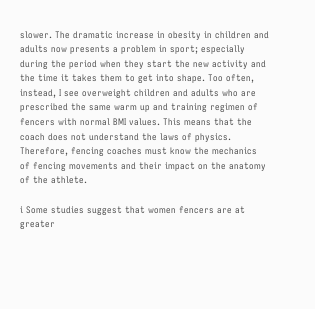slower. The dramatic increase in obesity in children and adults now presents a problem in sport; especially during the period when they start the new activity and the time it takes them to get into shape. Too often, instead, I see overweight children and adults who are prescribed the same warm up and training regimen of fencers with normal BMI values. This means that the coach does not understand the laws of physics. Therefore, fencing coaches must know the mechanics of fencing movements and their impact on the anatomy of the athlete.

i Some studies suggest that women fencers are at greater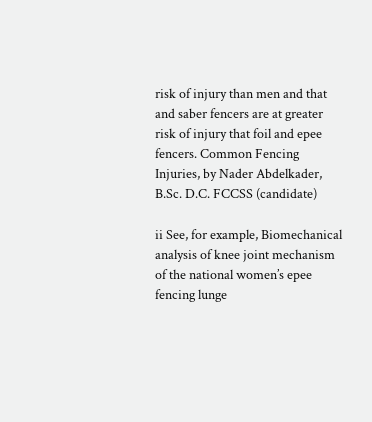risk of injury than men and that and saber fencers are at greater risk of injury that foil and epee fencers. Common Fencing Injuries, by Nader Abdelkader, B.Sc. D.C. FCCSS (candidate)

ii See, for example, Biomechanical analysis of knee joint mechanism of the national women’s epee fencing lunge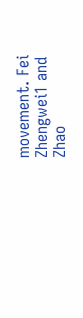movement. Fei Zhengwei1 and Zhao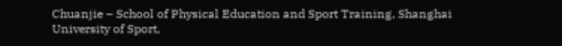Chuanjie – School of Physical Education and Sport Training, Shanghai University of Sport,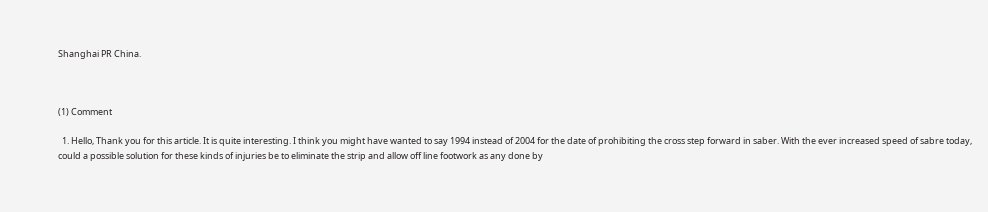Shanghai PR China.



(1) Comment

  1. Hello, Thank you for this article. It is quite interesting. I think you might have wanted to say 1994 instead of 2004 for the date of prohibiting the cross step forward in saber. With the ever increased speed of sabre today, could a possible solution for these kinds of injuries be to eliminate the strip and allow off line footwork as any done by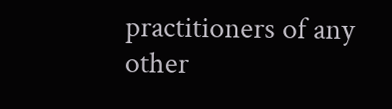practitioners of any other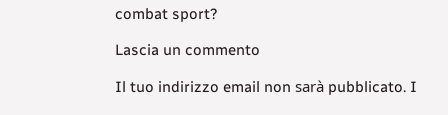combat sport?

Lascia un commento

Il tuo indirizzo email non sarà pubblicato. I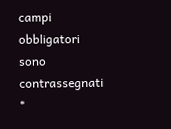campi obbligatori sono contrassegnati *